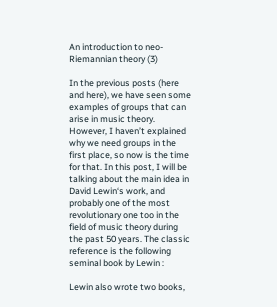An introduction to neo-Riemannian theory (3)

In the previous posts (here and here), we have seen some examples of groups that can arise in music theory. However, I haven’t explained why we need groups in the first place, so now is the time for that. In this post, I will be talking about the main idea in David Lewin‘s work, and probably one of the most revolutionary one too in the field of music theory during the past 50 years. The classic reference is the following seminal book by Lewin :

Lewin also wrote two books,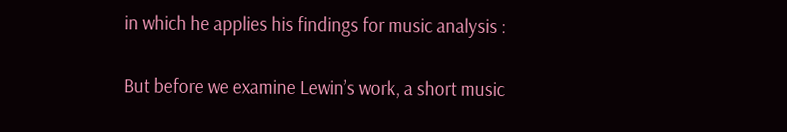in which he applies his findings for music analysis :

But before we examine Lewin’s work, a short music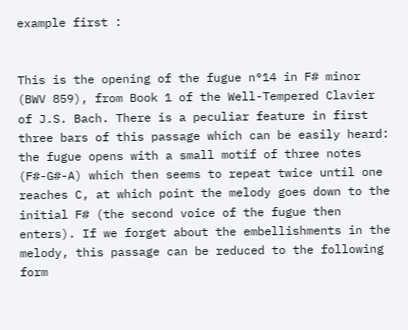example first :


This is the opening of the fugue n°14 in F# minor (BWV 859), from Book 1 of the Well-Tempered Clavier of J.S. Bach. There is a peculiar feature in first three bars of this passage which can be easily heard: the fugue opens with a small motif of three notes (F#-G#-A) which then seems to repeat twice until one reaches C, at which point the melody goes down to the initial F# (the second voice of the fugue then enters). If we forget about the embellishments in the melody, this passage can be reduced to the following form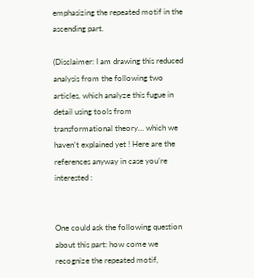emphasizing the repeated motif in the ascending part.

(Disclaimer: I am drawing this reduced analysis from the following two articles, which analyze this fugue in detail using tools from transformational theory… which we haven’t explained yet ! Here are the references anyway in case you’re interested :


One could ask the following question about this part: how come we recognize the repeated motif,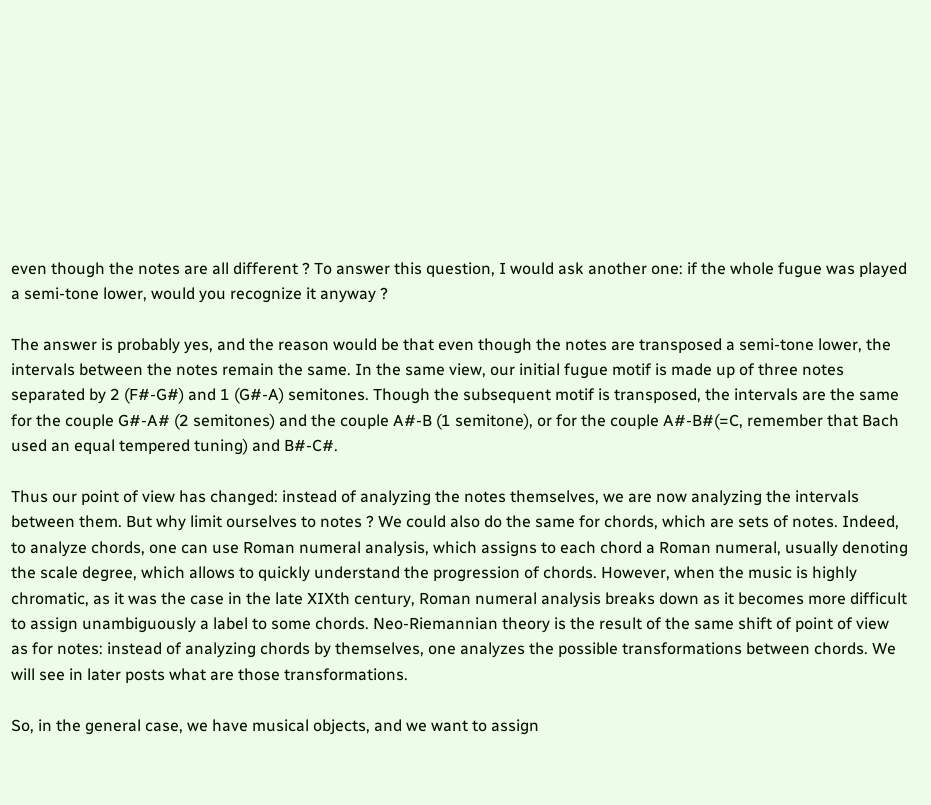even though the notes are all different ? To answer this question, I would ask another one: if the whole fugue was played a semi-tone lower, would you recognize it anyway ?

The answer is probably yes, and the reason would be that even though the notes are transposed a semi-tone lower, the intervals between the notes remain the same. In the same view, our initial fugue motif is made up of three notes separated by 2 (F#-G#) and 1 (G#-A) semitones. Though the subsequent motif is transposed, the intervals are the same for the couple G#-A# (2 semitones) and the couple A#-B (1 semitone), or for the couple A#-B#(=C, remember that Bach used an equal tempered tuning) and B#-C#.

Thus our point of view has changed: instead of analyzing the notes themselves, we are now analyzing the intervals between them. But why limit ourselves to notes ? We could also do the same for chords, which are sets of notes. Indeed, to analyze chords, one can use Roman numeral analysis, which assigns to each chord a Roman numeral, usually denoting the scale degree, which allows to quickly understand the progression of chords. However, when the music is highly chromatic, as it was the case in the late XIXth century, Roman numeral analysis breaks down as it becomes more difficult to assign unambiguously a label to some chords. Neo-Riemannian theory is the result of the same shift of point of view as for notes: instead of analyzing chords by themselves, one analyzes the possible transformations between chords. We will see in later posts what are those transformations.

So, in the general case, we have musical objects, and we want to assign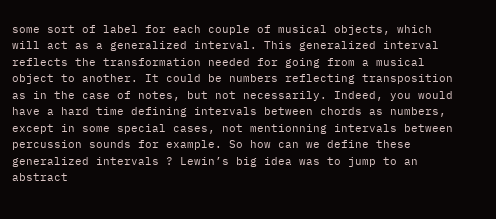some sort of label for each couple of musical objects, which will act as a generalized interval. This generalized interval reflects the transformation needed for going from a musical object to another. It could be numbers reflecting transposition as in the case of notes, but not necessarily. Indeed, you would have a hard time defining intervals between chords as numbers, except in some special cases, not mentionning intervals between percussion sounds for example. So how can we define these generalized intervals ? Lewin’s big idea was to jump to an abstract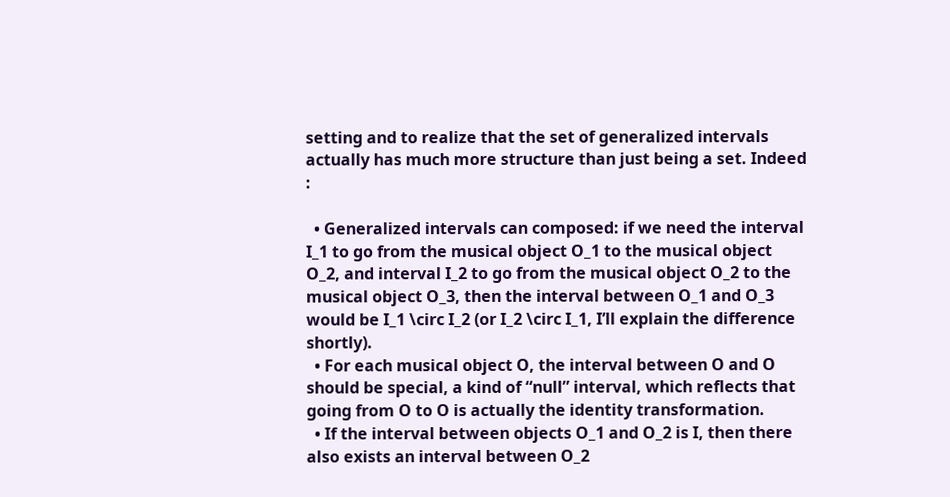setting and to realize that the set of generalized intervals actually has much more structure than just being a set. Indeed :

  • Generalized intervals can composed: if we need the interval I_1 to go from the musical object O_1 to the musical object O_2, and interval I_2 to go from the musical object O_2 to the musical object O_3, then the interval between O_1 and O_3 would be I_1 \circ I_2 (or I_2 \circ I_1, I’ll explain the difference shortly).
  • For each musical object O, the interval between O and O should be special, a kind of “null” interval, which reflects that going from O to O is actually the identity transformation.
  • If the interval between objects O_1 and O_2 is I, then there also exists an interval between O_2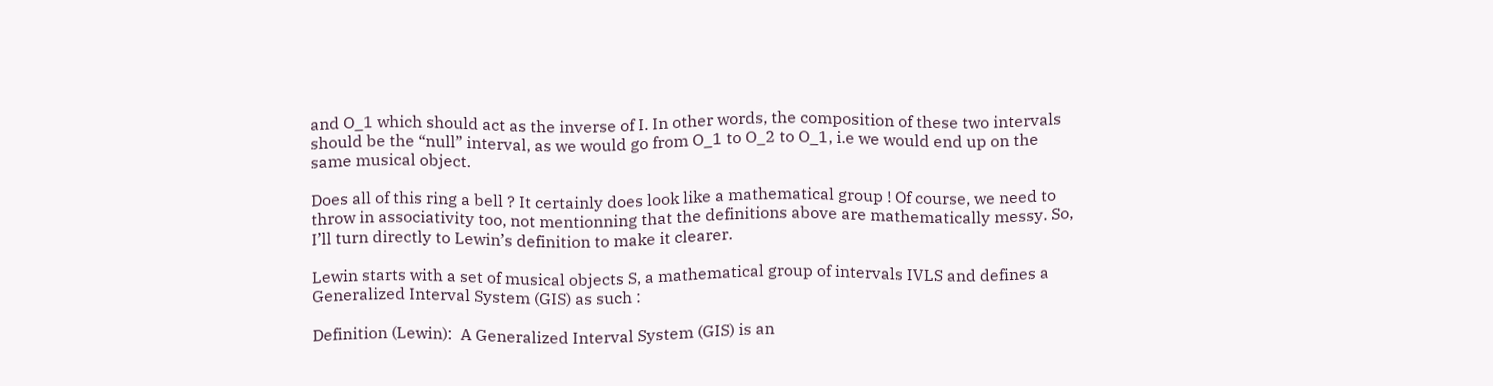and O_1 which should act as the inverse of I. In other words, the composition of these two intervals should be the “null” interval, as we would go from O_1 to O_2 to O_1, i.e we would end up on the same musical object.

Does all of this ring a bell ? It certainly does look like a mathematical group ! Of course, we need to throw in associativity too, not mentionning that the definitions above are mathematically messy. So, I’ll turn directly to Lewin’s definition to make it clearer.

Lewin starts with a set of musical objects S, a mathematical group of intervals IVLS and defines a Generalized Interval System (GIS) as such :

Definition (Lewin):  A Generalized Interval System (GIS) is an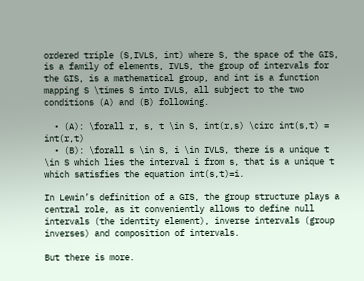ordered triple (S,IVLS, int) where S, the space of the GIS, is a family of elements, IVLS, the group of intervals for the GIS, is a mathematical group, and int is a function mapping S \times S into IVLS, all subject to the two conditions (A) and (B) following.

  • (A): \forall r, s, t \in S, int(r,s) \circ int(s,t) = int(r,t)
  • (B): \forall s \in S, i \in IVLS, there is a unique t \in S which lies the interval i from s, that is a unique t which satisfies the equation int(s,t)=i.

In Lewin’s definition of a GIS, the group structure plays a central role, as it conveniently allows to define null intervals (the identity element), inverse intervals (group inverses) and composition of intervals.

But there is more.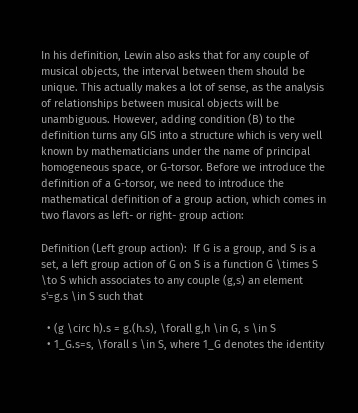In his definition, Lewin also asks that for any couple of musical objects, the interval between them should be unique. This actually makes a lot of sense, as the analysis of relationships between musical objects will be unambiguous. However, adding condition (B) to the definition turns any GIS into a structure which is very well known by mathematicians under the name of principal homogeneous space, or G-torsor. Before we introduce the definition of a G-torsor, we need to introduce the mathematical definition of a group action, which comes in two flavors as left- or right- group action:

Definition (Left group action):  If G is a group, and S is a set, a left group action of G on S is a function G \times S \to S which associates to any couple (g,s) an element s'=g.s \in S such that

  • (g \circ h).s = g.(h.s), \forall g,h \in G, s \in S
  • 1_G.s=s, \forall s \in S, where 1_G denotes the identity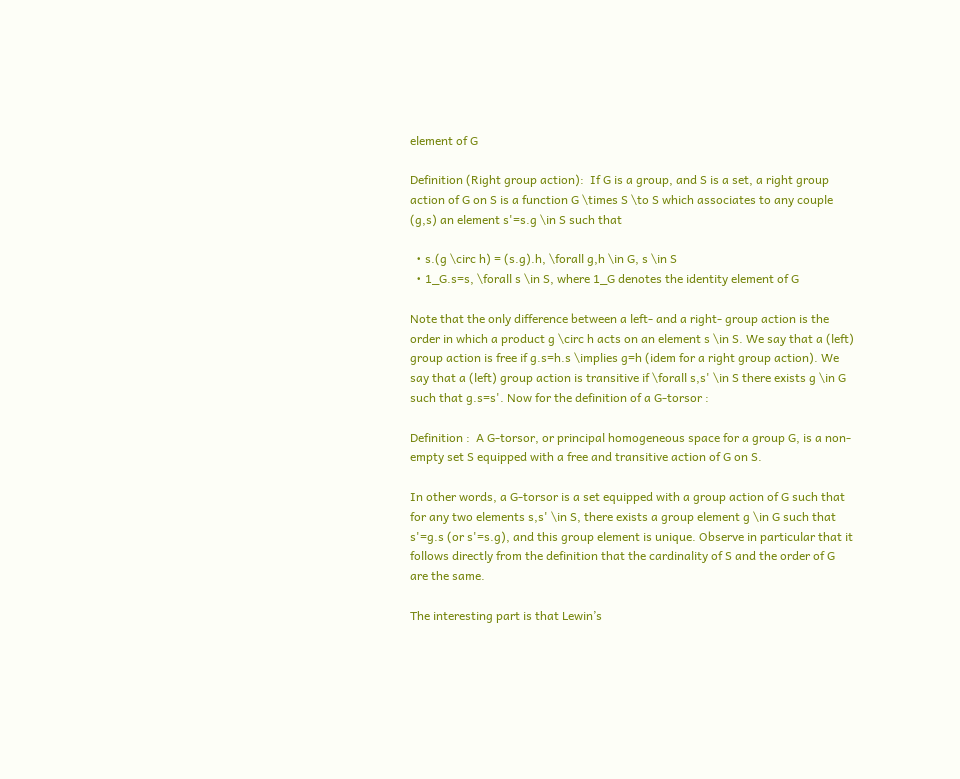element of G

Definition (Right group action):  If G is a group, and S is a set, a right group action of G on S is a function G \times S \to S which associates to any couple (g,s) an element s'=s.g \in S such that

  • s.(g \circ h) = (s.g).h, \forall g,h \in G, s \in S
  • 1_G.s=s, \forall s \in S, where 1_G denotes the identity element of G

Note that the only difference between a left- and a right- group action is the order in which a product g \circ h acts on an element s \in S. We say that a (left) group action is free if g.s=h.s \implies g=h (idem for a right group action). We say that a (left) group action is transitive if \forall s,s' \in S there exists g \in G such that g.s=s'. Now for the definition of a G-torsor :

Definition :  A G-torsor, or principal homogeneous space for a group G, is a non-empty set S equipped with a free and transitive action of G on S.

In other words, a G-torsor is a set equipped with a group action of G such that for any two elements s,s' \in S, there exists a group element g \in G such that s'=g.s (or s'=s.g), and this group element is unique. Observe in particular that it follows directly from the definition that the cardinality of S and the order of G are the same.

The interesting part is that Lewin’s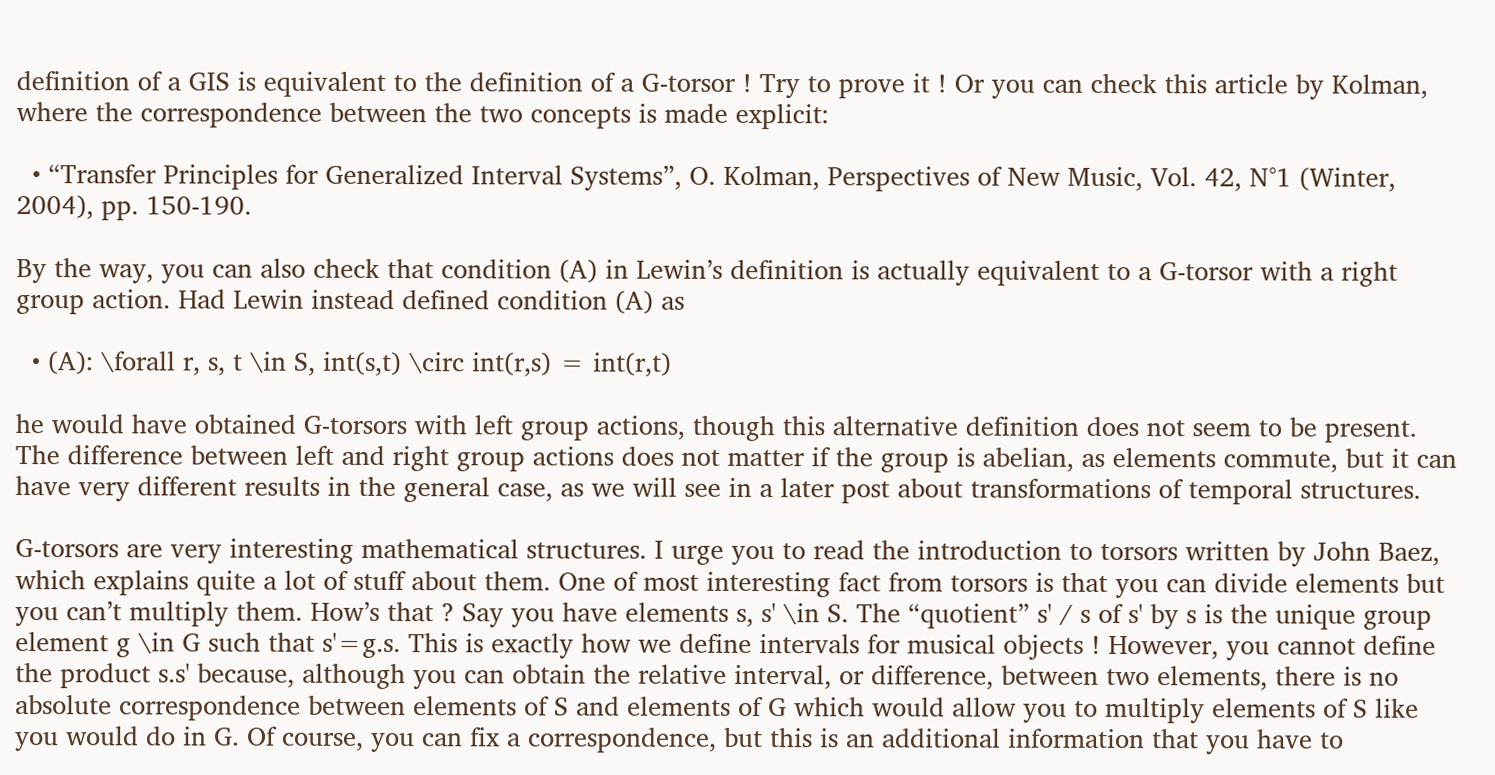definition of a GIS is equivalent to the definition of a G-torsor ! Try to prove it ! Or you can check this article by Kolman, where the correspondence between the two concepts is made explicit:

  • “Transfer Principles for Generalized Interval Systems”, O. Kolman, Perspectives of New Music, Vol. 42, N°1 (Winter, 2004), pp. 150-190.

By the way, you can also check that condition (A) in Lewin’s definition is actually equivalent to a G-torsor with a right group action. Had Lewin instead defined condition (A) as

  • (A): \forall r, s, t \in S, int(s,t) \circ int(r,s) = int(r,t)

he would have obtained G-torsors with left group actions, though this alternative definition does not seem to be present. The difference between left and right group actions does not matter if the group is abelian, as elements commute, but it can have very different results in the general case, as we will see in a later post about transformations of temporal structures.

G-torsors are very interesting mathematical structures. I urge you to read the introduction to torsors written by John Baez, which explains quite a lot of stuff about them. One of most interesting fact from torsors is that you can divide elements but you can’t multiply them. How’s that ? Say you have elements s, s' \in S. The “quotient” s' / s of s' by s is the unique group element g \in G such that s'=g.s. This is exactly how we define intervals for musical objects ! However, you cannot define the product s.s' because, although you can obtain the relative interval, or difference, between two elements, there is no absolute correspondence between elements of S and elements of G which would allow you to multiply elements of S like you would do in G. Of course, you can fix a correspondence, but this is an additional information that you have to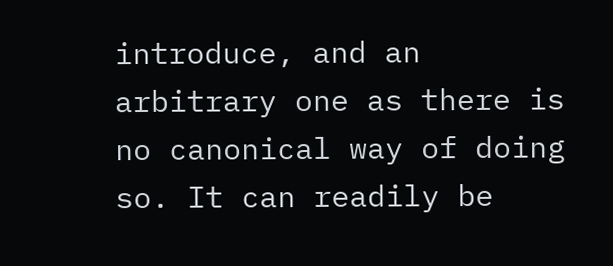introduce, and an arbitrary one as there is no canonical way of doing so. It can readily be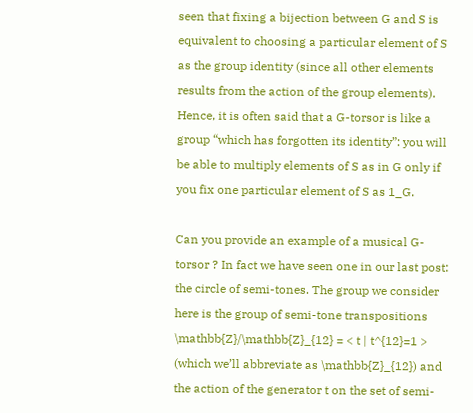seen that fixing a bijection between G and S is equivalent to choosing a particular element of S as the group identity (since all other elements results from the action of the group elements). Hence, it is often said that a G-torsor is like a group “which has forgotten its identity”: you will be able to multiply elements of S as in G only if you fix one particular element of S as 1_G.

Can you provide an example of a musical G-torsor ? In fact we have seen one in our last post: the circle of semi-tones. The group we consider here is the group of semi-tone transpositions \mathbb{Z}/\mathbb{Z}_{12} = < t | t^{12}=1 > (which we’ll abbreviate as \mathbb{Z}_{12}) and the action of the generator t on the set of semi-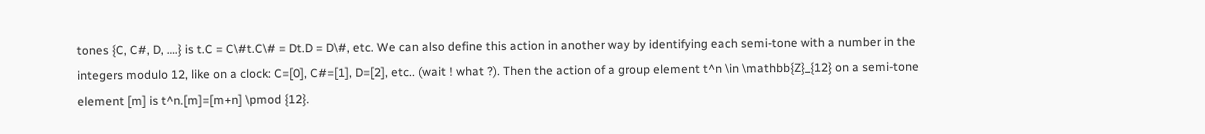tones {C, C#, D, ….} is t.C = C\#t.C\# = Dt.D = D\#, etc. We can also define this action in another way by identifying each semi-tone with a number in the integers modulo 12, like on a clock: C=[0], C#=[1], D=[2], etc.. (wait ! what ?). Then the action of a group element t^n \in \mathbb{Z}_{12} on a semi-tone element [m] is t^n.[m]=[m+n] \pmod {12}.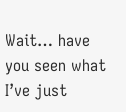Wait… have you seen what I’ve just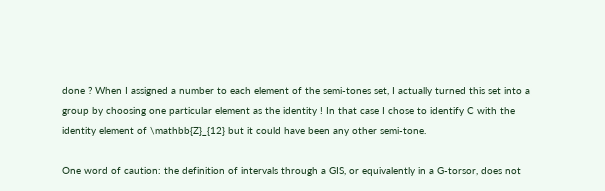done ? When I assigned a number to each element of the semi-tones set, I actually turned this set into a group by choosing one particular element as the identity ! In that case I chose to identify C with the identity element of \mathbb{Z}_{12} but it could have been any other semi-tone.

One word of caution: the definition of intervals through a GIS, or equivalently in a G-torsor, does not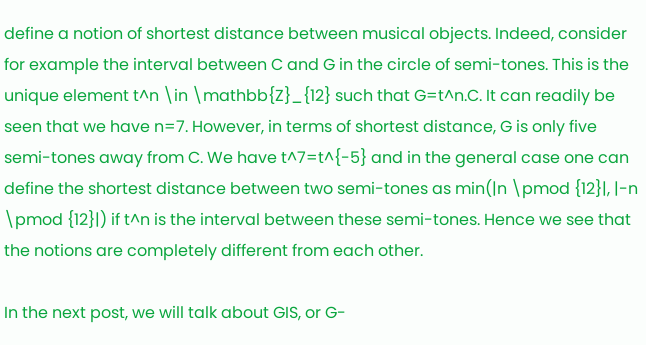define a notion of shortest distance between musical objects. Indeed, consider for example the interval between C and G in the circle of semi-tones. This is the unique element t^n \in \mathbb{Z}_{12} such that G=t^n.C. It can readily be seen that we have n=7. However, in terms of shortest distance, G is only five semi-tones away from C. We have t^7=t^{-5} and in the general case one can define the shortest distance between two semi-tones as min(|n \pmod {12}|, |-n \pmod {12}|) if t^n is the interval between these semi-tones. Hence we see that the notions are completely different from each other.

In the next post, we will talk about GIS, or G-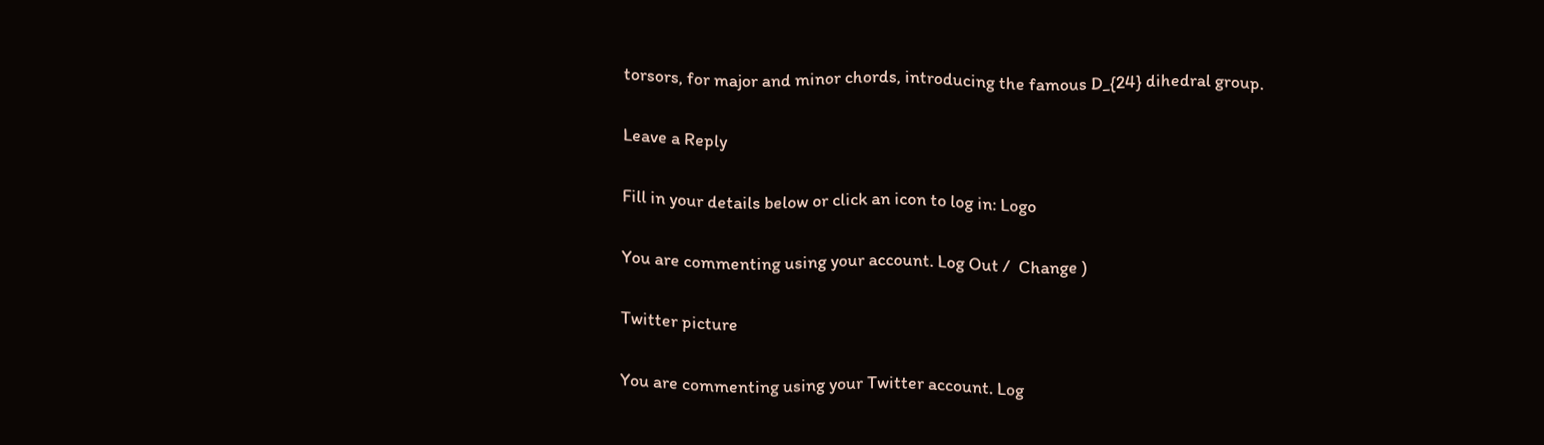torsors, for major and minor chords, introducing the famous D_{24} dihedral group.

Leave a Reply

Fill in your details below or click an icon to log in: Logo

You are commenting using your account. Log Out /  Change )

Twitter picture

You are commenting using your Twitter account. Log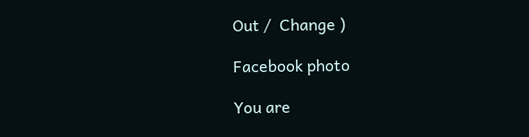Out /  Change )

Facebook photo

You are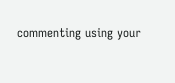commenting using your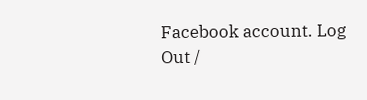Facebook account. Log Out /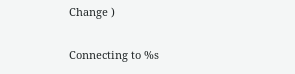Change )

Connecting to %s